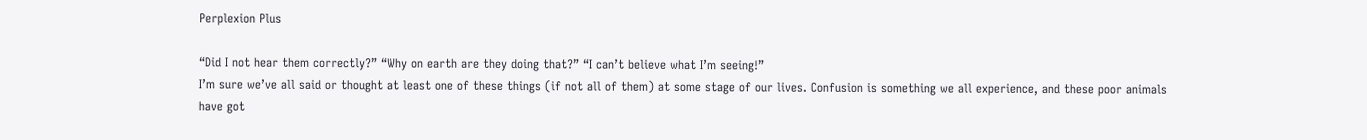Perplexion Plus

“Did I not hear them correctly?” “Why on earth are they doing that?” “I can’t believe what I’m seeing!”
I’m sure we’ve all said or thought at least one of these things (if not all of them) at some stage of our lives. Confusion is something we all experience, and these poor animals have got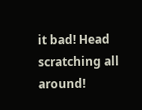it bad! Head scratching all around!